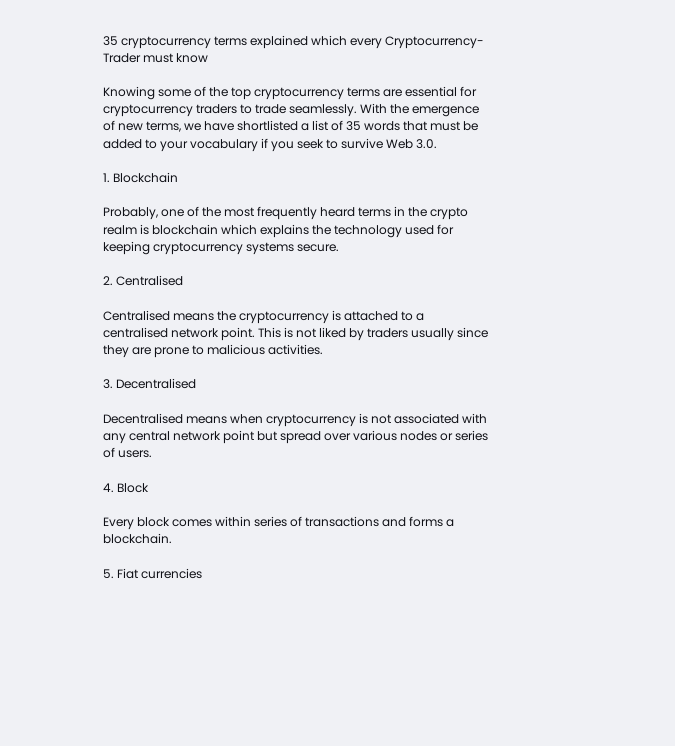35 cryptocurrency terms explained which every Cryptocurrency-Trader must know

Knowing some of the top cryptocurrency terms are essential for cryptocurrency traders to trade seamlessly. With the emergence of new terms, we have shortlisted a list of 35 words that must be added to your vocabulary if you seek to survive Web 3.0.

1. Blockchain

Probably, one of the most frequently heard terms in the crypto realm is blockchain which explains the technology used for keeping cryptocurrency systems secure.

2. Centralised

Centralised means the cryptocurrency is attached to a centralised network point. This is not liked by traders usually since they are prone to malicious activities.

3. Decentralised

Decentralised means when cryptocurrency is not associated with any central network point but spread over various nodes or series of users.

4. Block

Every block comes within series of transactions and forms a blockchain.

5. Fiat currencies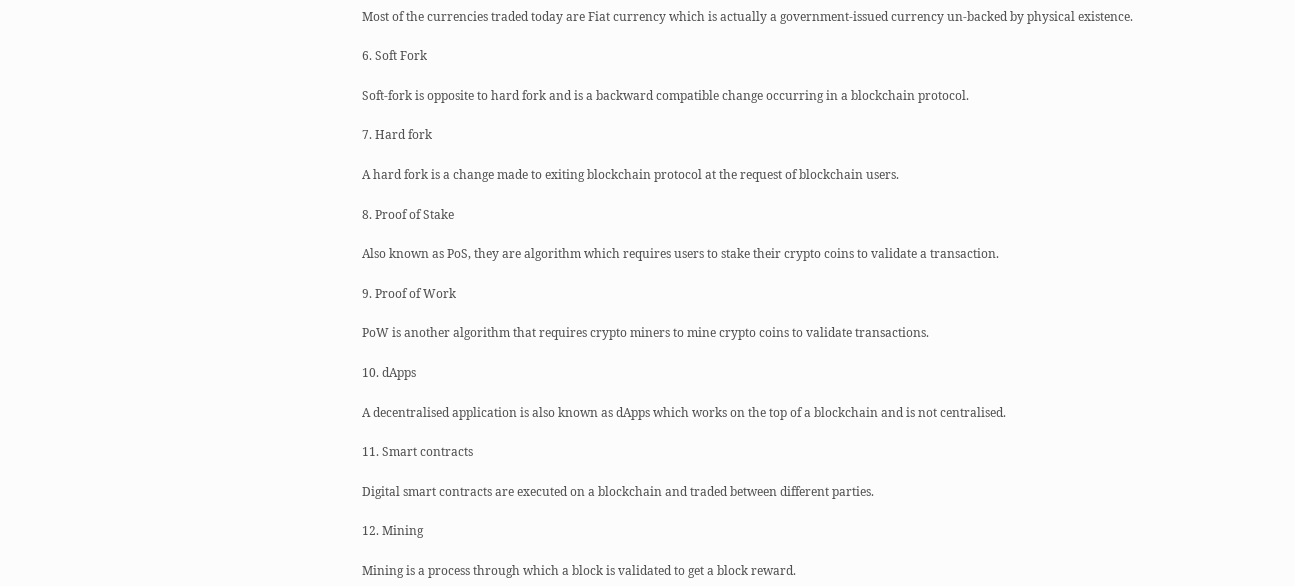Most of the currencies traded today are Fiat currency which is actually a government-issued currency un-backed by physical existence.

6. Soft Fork

Soft-fork is opposite to hard fork and is a backward compatible change occurring in a blockchain protocol.

7. Hard fork

A hard fork is a change made to exiting blockchain protocol at the request of blockchain users.

8. Proof of Stake

Also known as PoS, they are algorithm which requires users to stake their crypto coins to validate a transaction.

9. Proof of Work

PoW is another algorithm that requires crypto miners to mine crypto coins to validate transactions.

10. dApps

A decentralised application is also known as dApps which works on the top of a blockchain and is not centralised.

11. Smart contracts

Digital smart contracts are executed on a blockchain and traded between different parties.

12. Mining

Mining is a process through which a block is validated to get a block reward.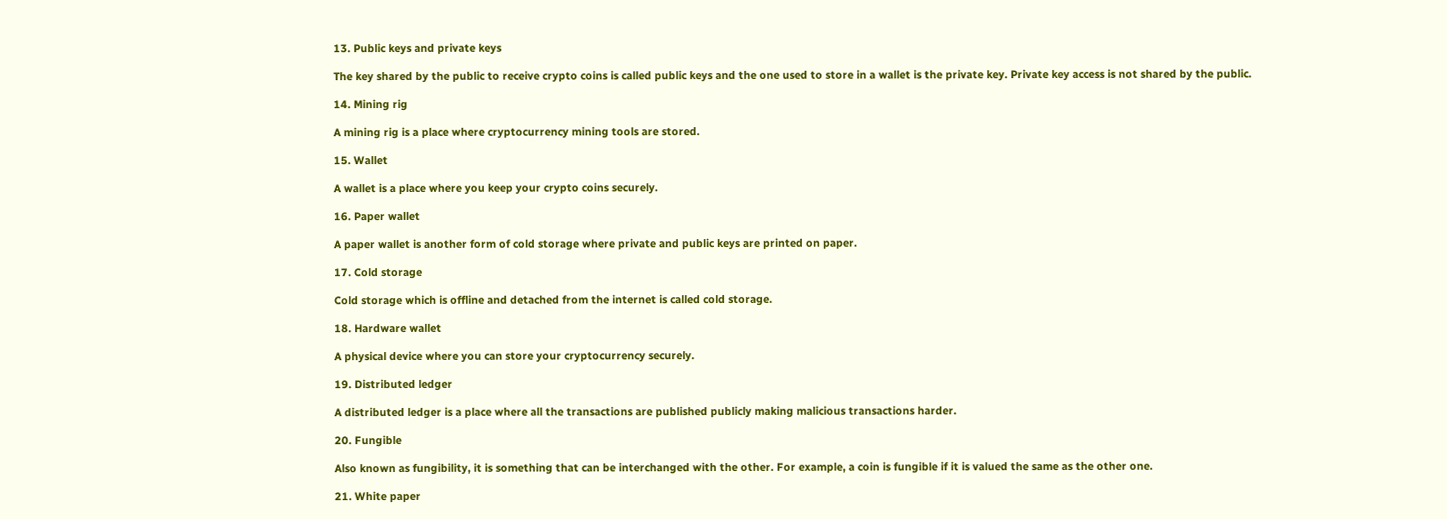13. Public keys and private keys

The key shared by the public to receive crypto coins is called public keys and the one used to store in a wallet is the private key. Private key access is not shared by the public.

14. Mining rig

A mining rig is a place where cryptocurrency mining tools are stored.

15. Wallet

A wallet is a place where you keep your crypto coins securely.

16. Paper wallet

A paper wallet is another form of cold storage where private and public keys are printed on paper.

17. Cold storage

Cold storage which is offline and detached from the internet is called cold storage.

18. Hardware wallet

A physical device where you can store your cryptocurrency securely.

19. Distributed ledger

A distributed ledger is a place where all the transactions are published publicly making malicious transactions harder.

20. Fungible

Also known as fungibility, it is something that can be interchanged with the other. For example, a coin is fungible if it is valued the same as the other one.

21. White paper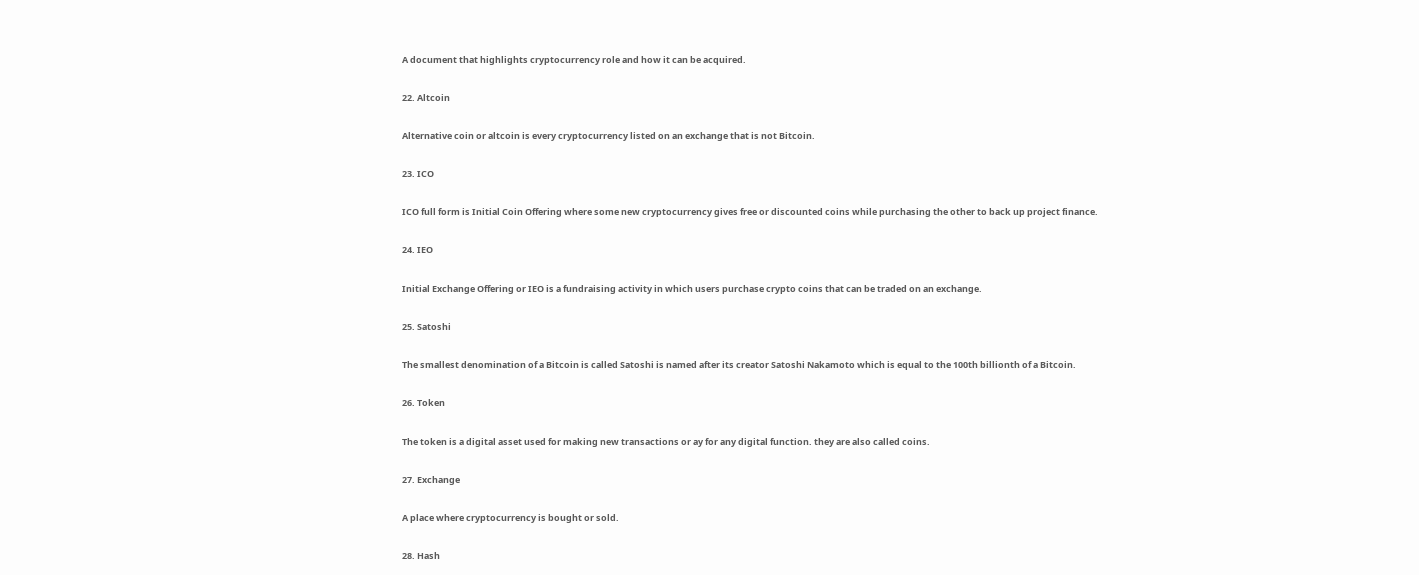A document that highlights cryptocurrency role and how it can be acquired.

22. Altcoin

Alternative coin or altcoin is every cryptocurrency listed on an exchange that is not Bitcoin.

23. ICO

ICO full form is Initial Coin Offering where some new cryptocurrency gives free or discounted coins while purchasing the other to back up project finance.

24. IEO

Initial Exchange Offering or IEO is a fundraising activity in which users purchase crypto coins that can be traded on an exchange.

25. Satoshi

The smallest denomination of a Bitcoin is called Satoshi is named after its creator Satoshi Nakamoto which is equal to the 100th billionth of a Bitcoin.

26. Token

The token is a digital asset used for making new transactions or ay for any digital function. they are also called coins.

27. Exchange

A place where cryptocurrency is bought or sold.

28. Hash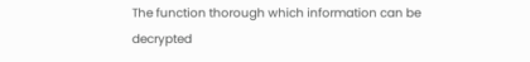The function thorough which information can be decrypted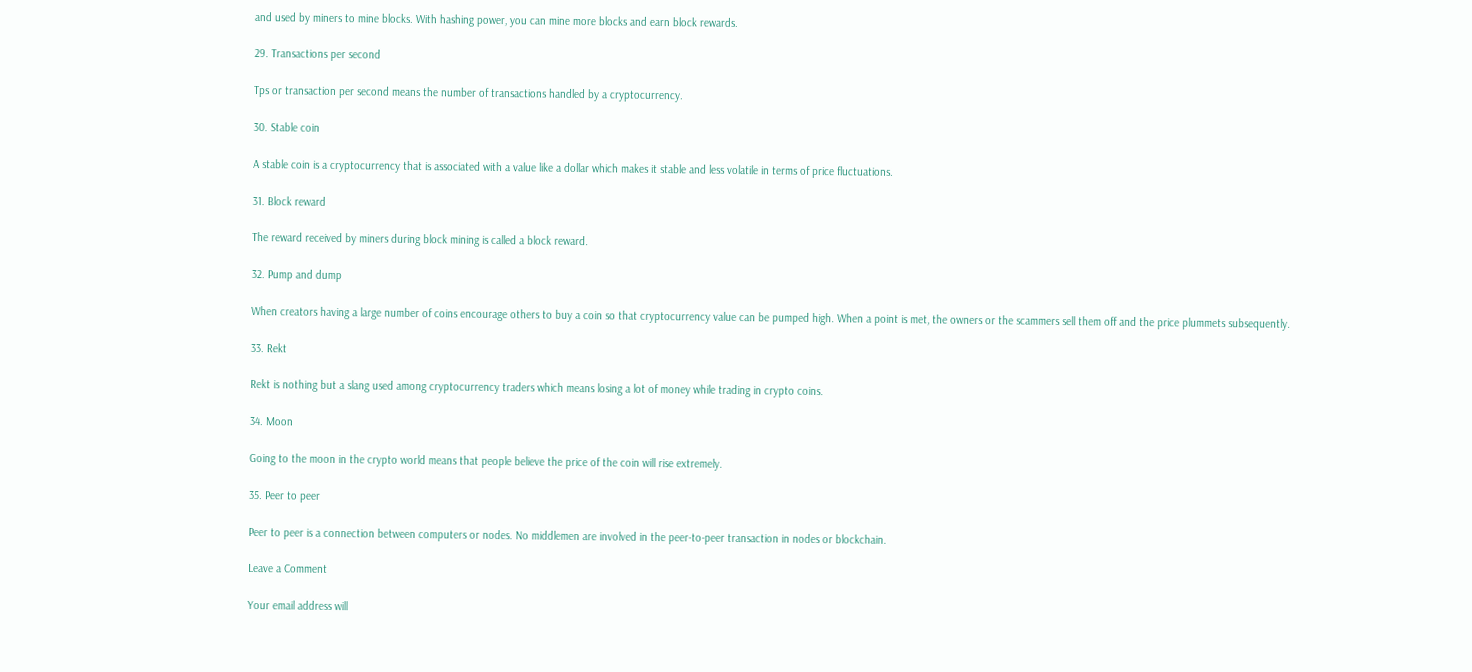and used by miners to mine blocks. With hashing power, you can mine more blocks and earn block rewards.

29. Transactions per second

Tps or transaction per second means the number of transactions handled by a cryptocurrency.

30. Stable coin

A stable coin is a cryptocurrency that is associated with a value like a dollar which makes it stable and less volatile in terms of price fluctuations.

31. Block reward

The reward received by miners during block mining is called a block reward.

32. Pump and dump

When creators having a large number of coins encourage others to buy a coin so that cryptocurrency value can be pumped high. When a point is met, the owners or the scammers sell them off and the price plummets subsequently.

33. Rekt

Rekt is nothing but a slang used among cryptocurrency traders which means losing a lot of money while trading in crypto coins.

34. Moon

Going to the moon in the crypto world means that people believe the price of the coin will rise extremely.

35. Peer to peer

Peer to peer is a connection between computers or nodes. No middlemen are involved in the peer-to-peer transaction in nodes or blockchain.

Leave a Comment

Your email address will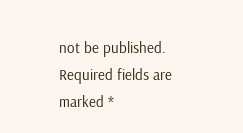not be published. Required fields are marked *